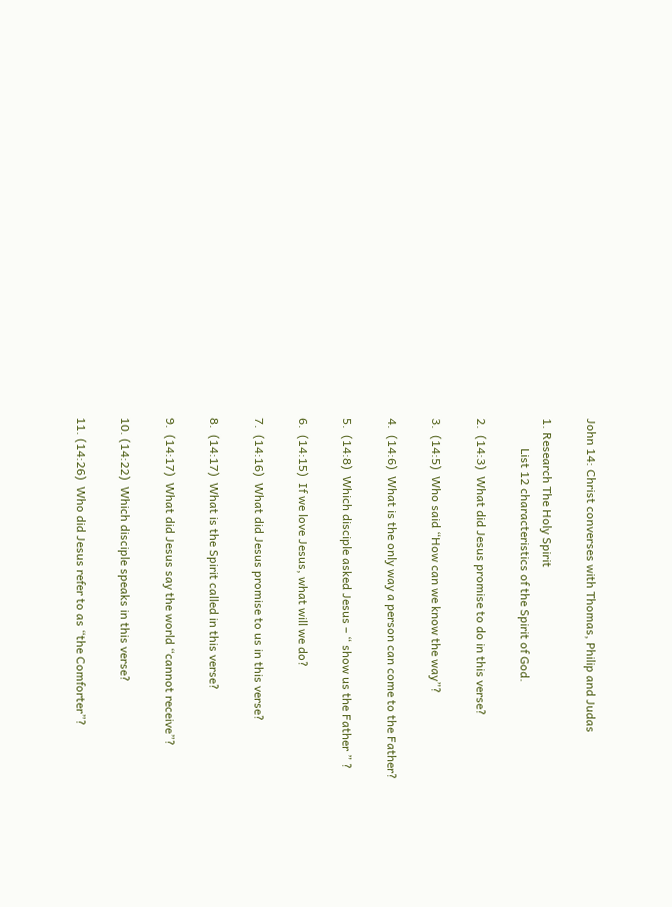John 14: Christ converses with Thomas, Philip and Judas

1. Research The Holy Spirit
          List 12 characteristics of the Spirit of God.

2.  (14:3)  What did Jesus promise to do in this verse?

3.  (14:5)  Who said “How can we know the way”?

4.  (14:6)  What is the only way a person can come to the Father?

5.  (14:8)  Which disciple asked Jesus – “ show us the Father ” ?

6.  (14:15)  If we love Jesus, what will we do?

7.  (14:16)  What did Jesus promise to us in this verse?

8.  (14:17)  What is the Spirit called in this verse?

9.  (14:17)  What did Jesus say the world “cannot receive”?

10. (14:22)  Which disciple speaks in this verse?

11. (14:26)  Who did Jesus refer to as “the Comforter”?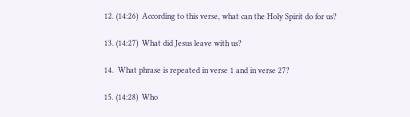12. (14:26)  According to this verse, what can the Holy Spirit do for us?

13. (14:27)  What did Jesus leave with us?

14.  What phrase is repeated in verse 1 and in verse 27?

15. (14:28)  Who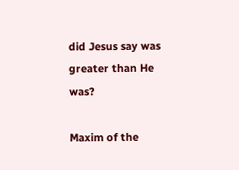did Jesus say was greater than He was?

Maxim of the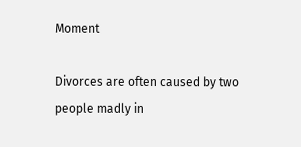Moment

Divorces are often caused by two people madly in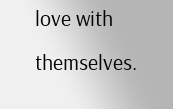love with themselves.